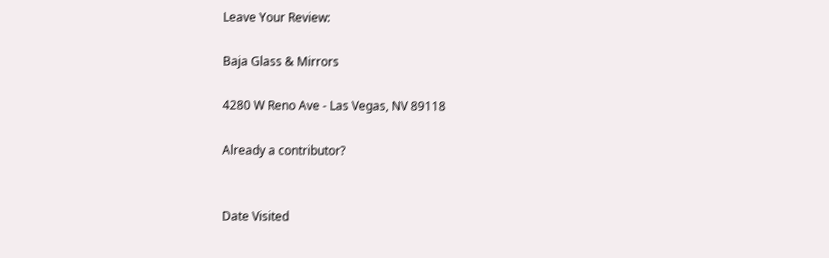Leave Your Review:

Baja Glass & Mirrors

4280 W Reno Ave - Las Vegas, NV 89118

Already a contributor?


Date Visited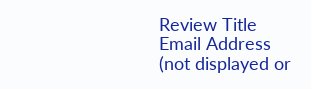Review Title
Email Address
(not displayed or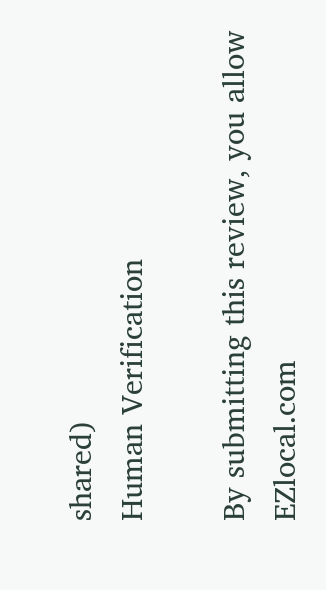shared)
Human Verification

By submitting this review, you allow EZlocal.com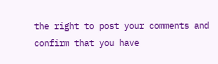the right to post your comments and confirm that you have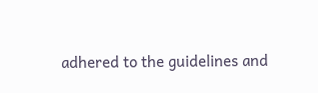adhered to the guidelines and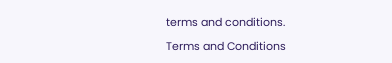terms and conditions.

Terms and Conditions